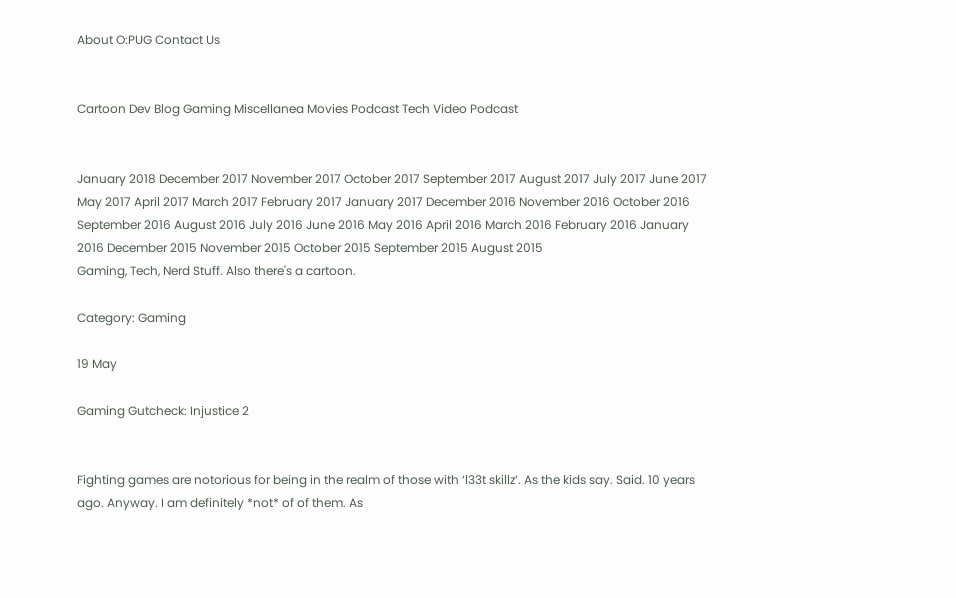About O:PUG Contact Us


Cartoon Dev Blog Gaming Miscellanea Movies Podcast Tech Video Podcast


January 2018 December 2017 November 2017 October 2017 September 2017 August 2017 July 2017 June 2017 May 2017 April 2017 March 2017 February 2017 January 2017 December 2016 November 2016 October 2016 September 2016 August 2016 July 2016 June 2016 May 2016 April 2016 March 2016 February 2016 January 2016 December 2015 November 2015 October 2015 September 2015 August 2015
Gaming, Tech, Nerd Stuff. Also there's a cartoon.

Category: Gaming

19 May

Gaming Gutcheck: Injustice 2


Fighting games are notorious for being in the realm of those with ‘l33t skillz’. As the kids say. Said. 10 years ago. Anyway. I am definitely *not* of of them. As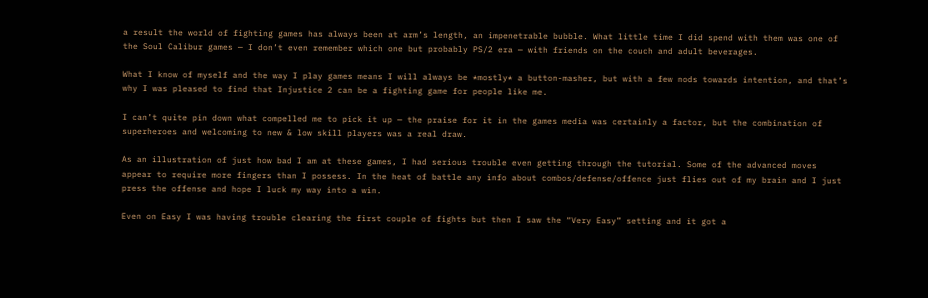a result the world of fighting games has always been at arm’s length, an impenetrable bubble. What little time I did spend with them was one of the Soul Calibur games — I don’t even remember which one but probably PS/2 era — with friends on the couch and adult beverages.

What I know of myself and the way I play games means I will always be *mostly* a button-masher, but with a few nods towards intention, and that’s why I was pleased to find that Injustice 2 can be a fighting game for people like me.

I can’t quite pin down what compelled me to pick it up — the praise for it in the games media was certainly a factor, but the combination of superheroes and welcoming to new & low skill players was a real draw.

As an illustration of just how bad I am at these games, I had serious trouble even getting through the tutorial. Some of the advanced moves appear to require more fingers than I possess. In the heat of battle any info about combos/defense/offence just flies out of my brain and I just press the offense and hope I luck my way into a win.

Even on Easy I was having trouble clearing the first couple of fights but then I saw the “Very Easy” setting and it got a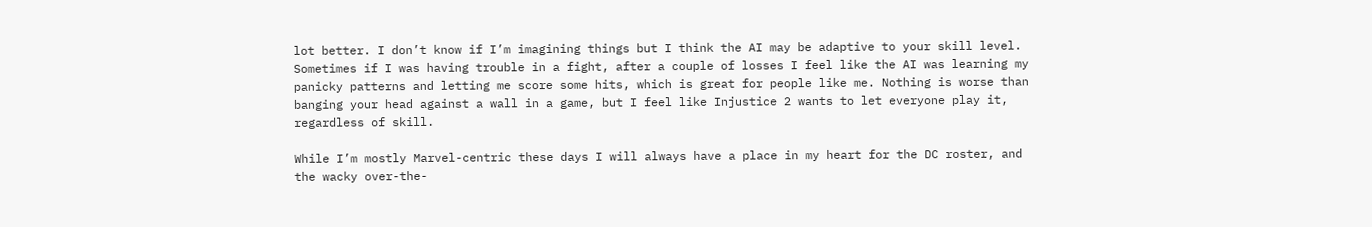lot better. I don’t know if I’m imagining things but I think the AI may be adaptive to your skill level. Sometimes if I was having trouble in a fight, after a couple of losses I feel like the AI was learning my panicky patterns and letting me score some hits, which is great for people like me. Nothing is worse than banging your head against a wall in a game, but I feel like Injustice 2 wants to let everyone play it, regardless of skill.

While I’m mostly Marvel-centric these days I will always have a place in my heart for the DC roster, and the wacky over-the-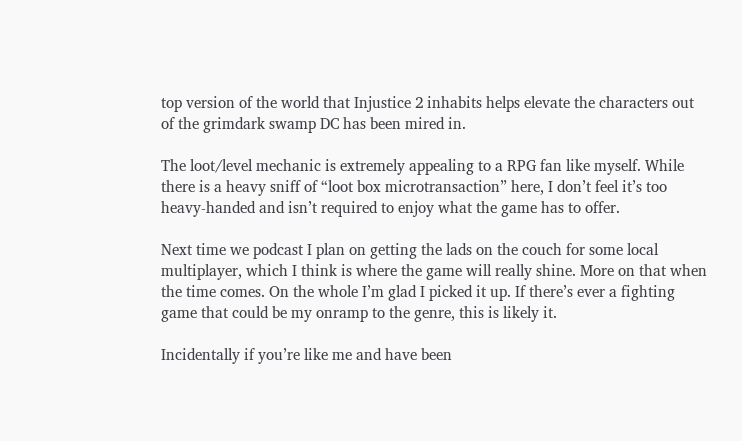top version of the world that Injustice 2 inhabits helps elevate the characters out of the grimdark swamp DC has been mired in.

The loot/level mechanic is extremely appealing to a RPG fan like myself. While there is a heavy sniff of “loot box microtransaction” here, I don’t feel it’s too heavy-handed and isn’t required to enjoy what the game has to offer.

Next time we podcast I plan on getting the lads on the couch for some local multiplayer, which I think is where the game will really shine. More on that when the time comes. On the whole I’m glad I picked it up. If there’s ever a fighting game that could be my onramp to the genre, this is likely it.

Incidentally if you’re like me and have been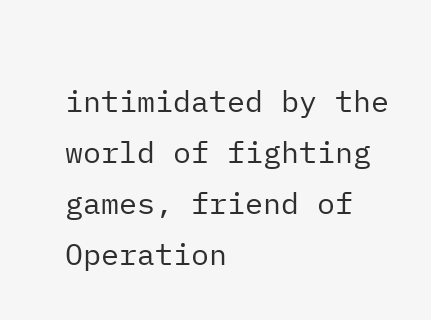intimidated by the world of fighting games, friend of Operation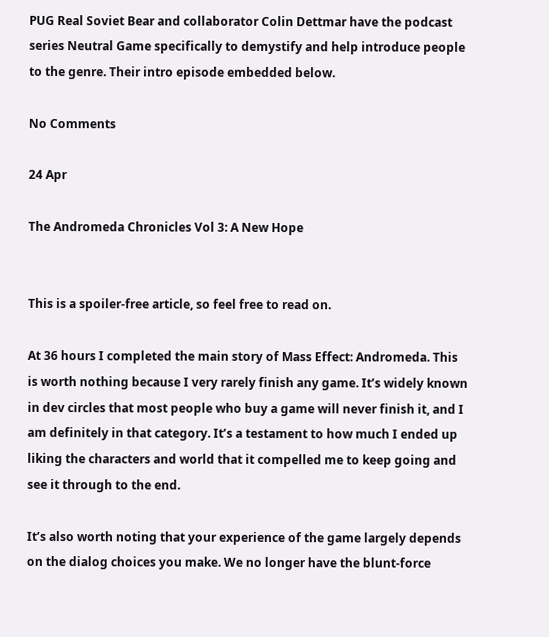PUG Real Soviet Bear and collaborator Colin Dettmar have the podcast series Neutral Game specifically to demystify and help introduce people to the genre. Their intro episode embedded below.

No Comments

24 Apr

The Andromeda Chronicles Vol 3: A New Hope


This is a spoiler-free article, so feel free to read on.

At 36 hours I completed the main story of Mass Effect: Andromeda. This is worth nothing because I very rarely finish any game. It’s widely known in dev circles that most people who buy a game will never finish it, and I am definitely in that category. It’s a testament to how much I ended up liking the characters and world that it compelled me to keep going and see it through to the end.

It’s also worth noting that your experience of the game largely depends on the dialog choices you make. We no longer have the blunt-force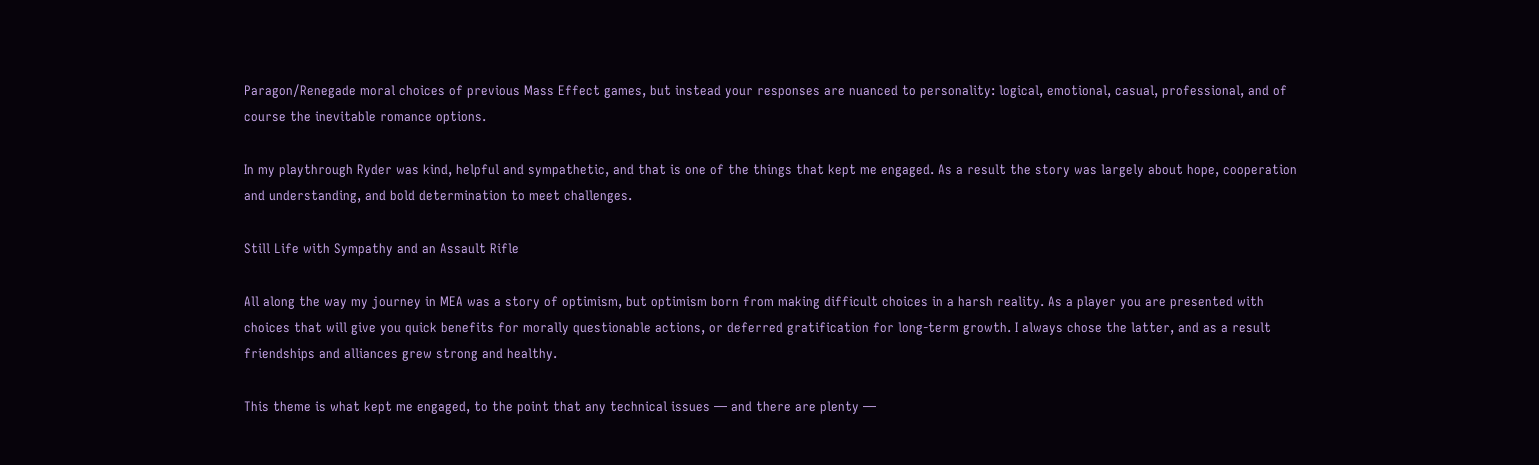Paragon/Renegade moral choices of previous Mass Effect games, but instead your responses are nuanced to personality: logical, emotional, casual, professional, and of course the inevitable romance options.

In my playthrough Ryder was kind, helpful and sympathetic, and that is one of the things that kept me engaged. As a result the story was largely about hope, cooperation and understanding, and bold determination to meet challenges.

Still Life with Sympathy and an Assault Rifle

All along the way my journey in MEA was a story of optimism, but optimism born from making difficult choices in a harsh reality. As a player you are presented with choices that will give you quick benefits for morally questionable actions, or deferred gratification for long-term growth. I always chose the latter, and as a result friendships and alliances grew strong and healthy.

This theme is what kept me engaged, to the point that any technical issues — and there are plenty —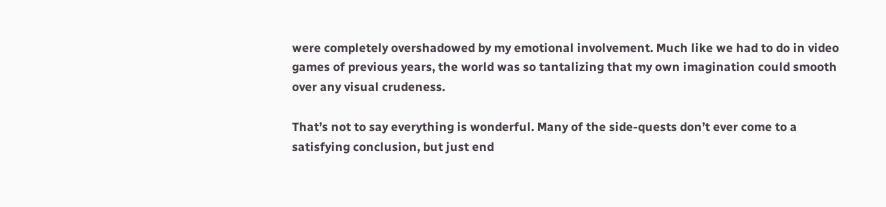were completely overshadowed by my emotional involvement. Much like we had to do in video games of previous years, the world was so tantalizing that my own imagination could smooth over any visual crudeness.

That’s not to say everything is wonderful. Many of the side-quests don’t ever come to a satisfying conclusion, but just end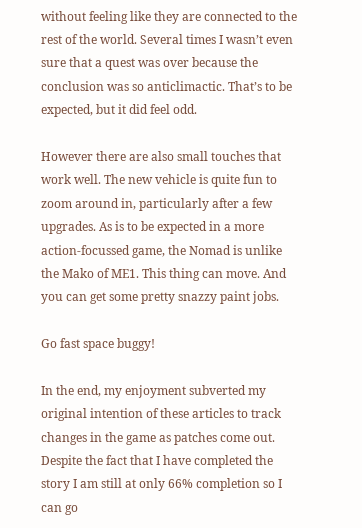without feeling like they are connected to the rest of the world. Several times I wasn’t even sure that a quest was over because the conclusion was so anticlimactic. That’s to be expected, but it did feel odd.

However there are also small touches that work well. The new vehicle is quite fun to zoom around in, particularly after a few upgrades. As is to be expected in a more action-focussed game, the Nomad is unlike the Mako of ME1. This thing can move. And you can get some pretty snazzy paint jobs.

Go fast space buggy!

In the end, my enjoyment subverted my original intention of these articles to track changes in the game as patches come out. Despite the fact that I have completed the story I am still at only 66% completion so I can go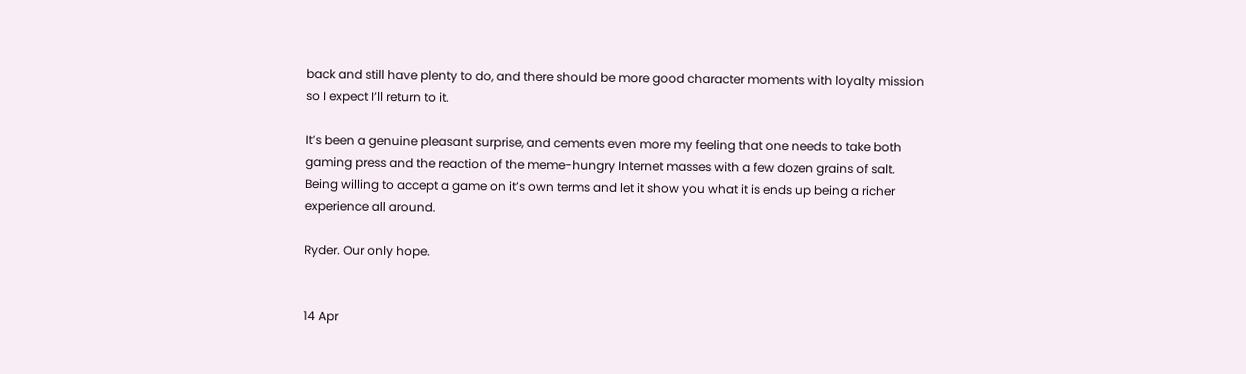back and still have plenty to do, and there should be more good character moments with loyalty mission so I expect I’ll return to it.

It’s been a genuine pleasant surprise, and cements even more my feeling that one needs to take both gaming press and the reaction of the meme-hungry Internet masses with a few dozen grains of salt. Being willing to accept a game on it’s own terms and let it show you what it is ends up being a richer experience all around.

Ryder. Our only hope.


14 Apr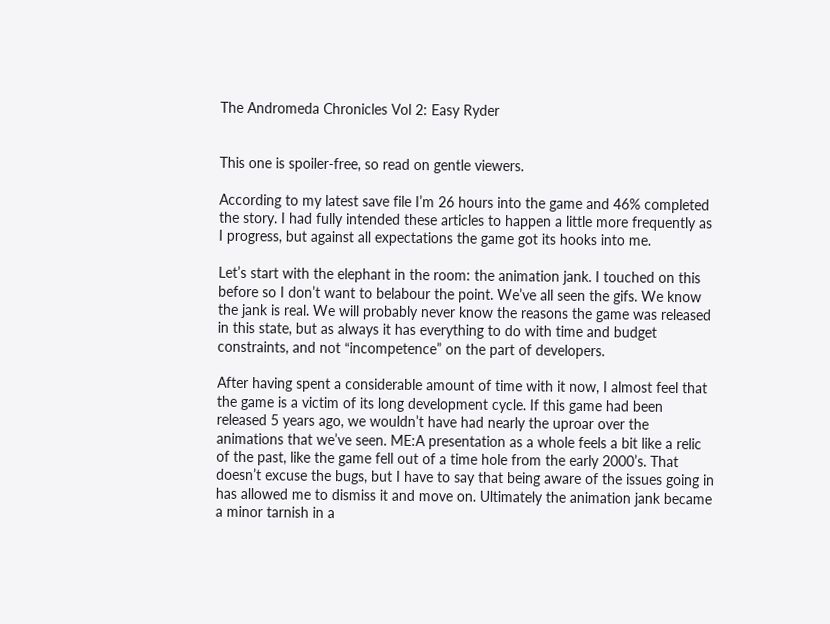The Andromeda Chronicles Vol 2: Easy Ryder


This one is spoiler-free, so read on gentle viewers.

According to my latest save file I’m 26 hours into the game and 46% completed the story. I had fully intended these articles to happen a little more frequently as I progress, but against all expectations the game got its hooks into me.

Let’s start with the elephant in the room: the animation jank. I touched on this before so I don’t want to belabour the point. We’ve all seen the gifs. We know the jank is real. We will probably never know the reasons the game was released in this state, but as always it has everything to do with time and budget constraints, and not “incompetence” on the part of developers.

After having spent a considerable amount of time with it now, I almost feel that the game is a victim of its long development cycle. If this game had been released 5 years ago, we wouldn’t have had nearly the uproar over the animations that we’ve seen. ME:A presentation as a whole feels a bit like a relic of the past, like the game fell out of a time hole from the early 2000’s. That doesn’t excuse the bugs, but I have to say that being aware of the issues going in has allowed me to dismiss it and move on. Ultimately the animation jank became a minor tarnish in a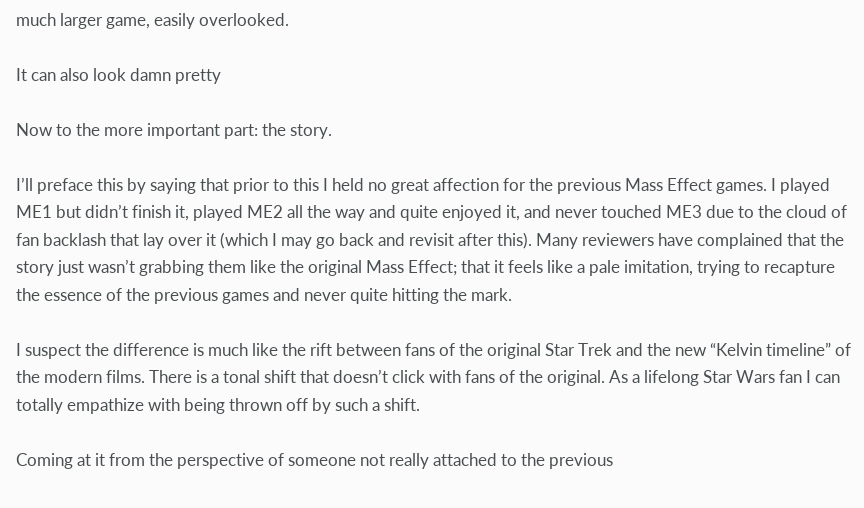much larger game, easily overlooked.

It can also look damn pretty

Now to the more important part: the story.

I’ll preface this by saying that prior to this I held no great affection for the previous Mass Effect games. I played ME1 but didn’t finish it, played ME2 all the way and quite enjoyed it, and never touched ME3 due to the cloud of fan backlash that lay over it (which I may go back and revisit after this). Many reviewers have complained that the story just wasn’t grabbing them like the original Mass Effect; that it feels like a pale imitation, trying to recapture the essence of the previous games and never quite hitting the mark.

I suspect the difference is much like the rift between fans of the original Star Trek and the new “Kelvin timeline” of the modern films. There is a tonal shift that doesn’t click with fans of the original. As a lifelong Star Wars fan I can totally empathize with being thrown off by such a shift.

Coming at it from the perspective of someone not really attached to the previous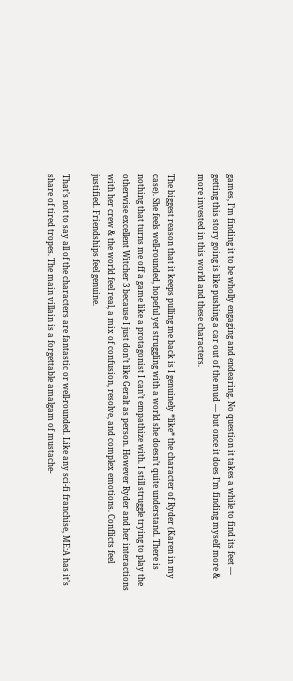games, I’m finding it to be wholly engaging and endearing. No question it takes a while to find its feet — getting this story going is like pushing a car out of the mud — but once it does I’m finding myself more & more invested in this world and these characters.

The biggest reason that it keeps pulling me back is I genuinely *like* the character of Ryder (Karen in my case). She feels well-rounded, hopeful yet struggling with a world she doesn’t quite understand. There is nothing that turns me off a game like a protagonist I can’t empathize with. I still struggle trying to play the otherwise excellent Witcher 3 because I just don’t like Geralt as person. However Ryder and her interactions with her crew & the world feel real, a mix of confusion, resolve, and complex emotions. Conflicts feel justified. Friendships feel genuine.

That’s not to say all of the characters are fantastic or well-rounded. Like any sci-fi franchise, ME:A has it’s share of tired tropes. The main villain is a forgettable amalgam of mustache-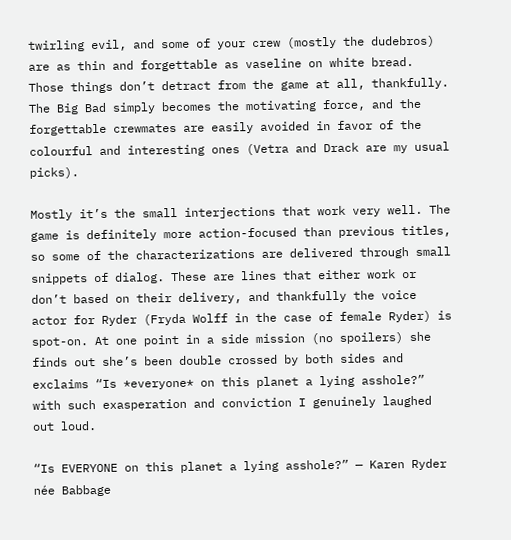twirling evil, and some of your crew (mostly the dudebros) are as thin and forgettable as vaseline on white bread. Those things don’t detract from the game at all, thankfully. The Big Bad simply becomes the motivating force, and the forgettable crewmates are easily avoided in favor of the colourful and interesting ones (Vetra and Drack are my usual picks).

Mostly it’s the small interjections that work very well. The game is definitely more action-focused than previous titles, so some of the characterizations are delivered through small snippets of dialog. These are lines that either work or don’t based on their delivery, and thankfully the voice actor for Ryder (Fryda Wolff in the case of female Ryder) is spot-on. At one point in a side mission (no spoilers) she finds out she’s been double crossed by both sides and exclaims “Is *everyone* on this planet a lying asshole?” with such exasperation and conviction I genuinely laughed out loud.

“Is EVERYONE on this planet a lying asshole?” — Karen Ryder née Babbage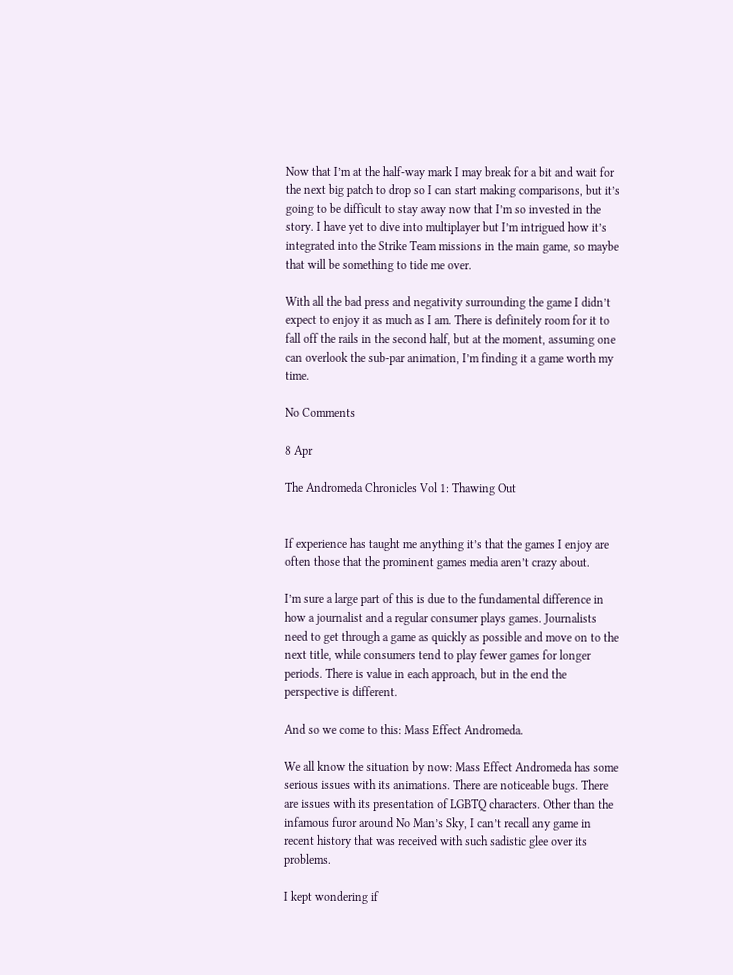Now that I’m at the half-way mark I may break for a bit and wait for the next big patch to drop so I can start making comparisons, but it’s going to be difficult to stay away now that I’m so invested in the story. I have yet to dive into multiplayer but I’m intrigued how it’s integrated into the Strike Team missions in the main game, so maybe that will be something to tide me over.

With all the bad press and negativity surrounding the game I didn’t expect to enjoy it as much as I am. There is definitely room for it to fall off the rails in the second half, but at the moment, assuming one can overlook the sub-par animation, I’m finding it a game worth my time.

No Comments

8 Apr

The Andromeda Chronicles Vol 1: Thawing Out


If experience has taught me anything it’s that the games I enjoy are often those that the prominent games media aren’t crazy about.

I’m sure a large part of this is due to the fundamental difference in how a journalist and a regular consumer plays games. Journalists need to get through a game as quickly as possible and move on to the next title, while consumers tend to play fewer games for longer periods. There is value in each approach, but in the end the perspective is different.

And so we come to this: Mass Effect Andromeda.

We all know the situation by now: Mass Effect Andromeda has some serious issues with its animations. There are noticeable bugs. There are issues with its presentation of LGBTQ characters. Other than the infamous furor around No Man’s Sky, I can’t recall any game in recent history that was received with such sadistic glee over its problems.

I kept wondering if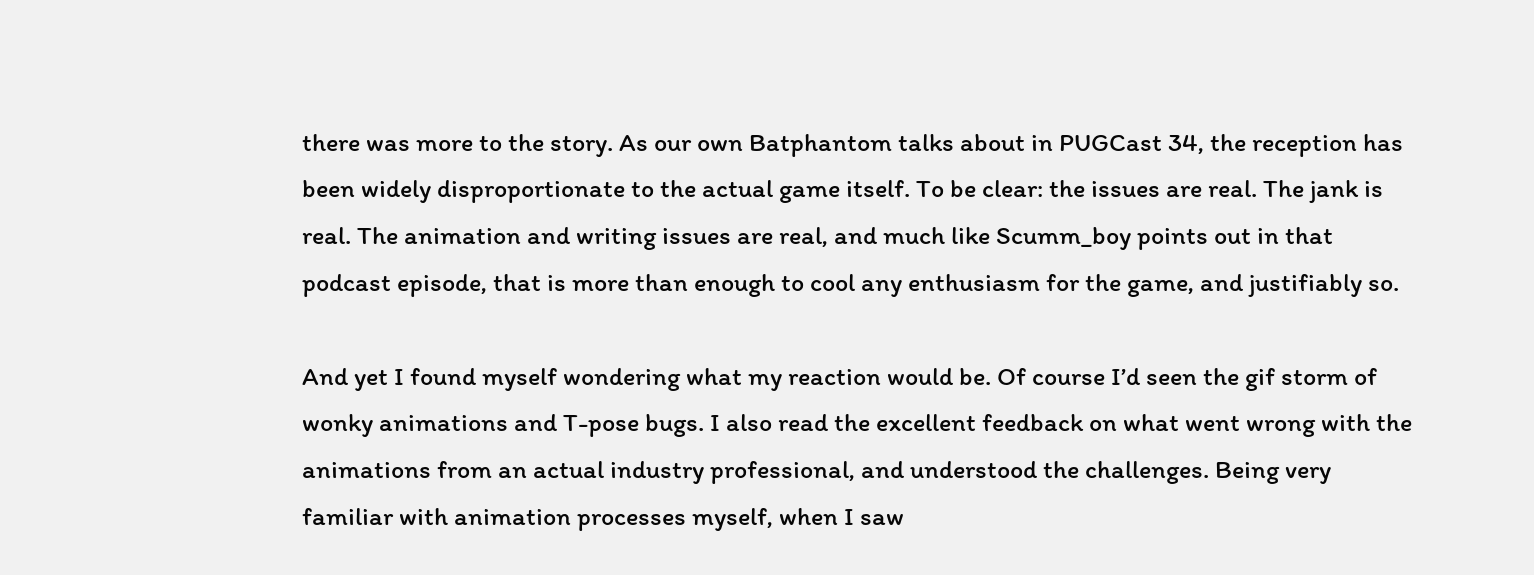there was more to the story. As our own Batphantom talks about in PUGCast 34, the reception has been widely disproportionate to the actual game itself. To be clear: the issues are real. The jank is real. The animation and writing issues are real, and much like Scumm_boy points out in that podcast episode, that is more than enough to cool any enthusiasm for the game, and justifiably so.

And yet I found myself wondering what my reaction would be. Of course I’d seen the gif storm of wonky animations and T-pose bugs. I also read the excellent feedback on what went wrong with the animations from an actual industry professional, and understood the challenges. Being very familiar with animation processes myself, when I saw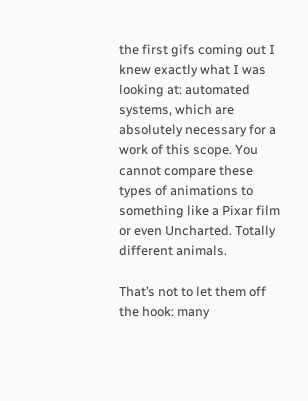the first gifs coming out I knew exactly what I was looking at: automated systems, which are absolutely necessary for a work of this scope. You cannot compare these types of animations to something like a Pixar film or even Uncharted. Totally different animals.

That’s not to let them off the hook: many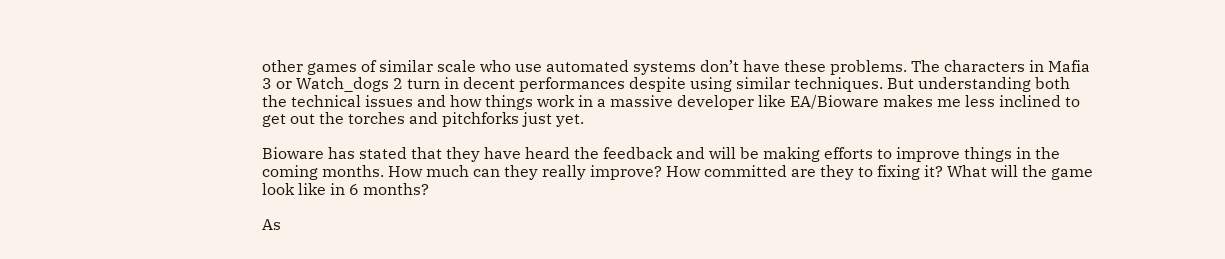other games of similar scale who use automated systems don’t have these problems. The characters in Mafia 3 or Watch_dogs 2 turn in decent performances despite using similar techniques. But understanding both the technical issues and how things work in a massive developer like EA/Bioware makes me less inclined to get out the torches and pitchforks just yet.

Bioware has stated that they have heard the feedback and will be making efforts to improve things in the coming months. How much can they really improve? How committed are they to fixing it? What will the game look like in 6 months?

As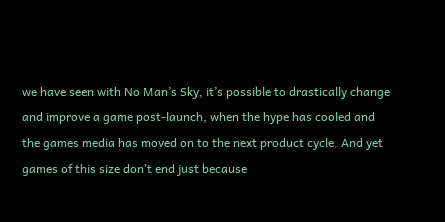we have seen with No Man’s Sky, it’s possible to drastically change and improve a game post-launch, when the hype has cooled and the games media has moved on to the next product cycle. And yet games of this size don’t end just because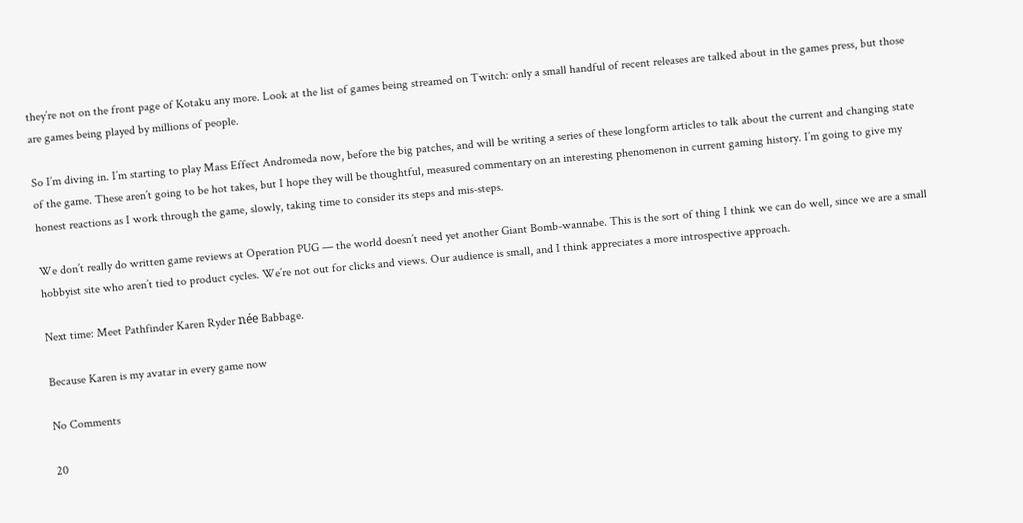they’re not on the front page of Kotaku any more. Look at the list of games being streamed on Twitch: only a small handful of recent releases are talked about in the games press, but those are games being played by millions of people.

So I’m diving in. I’m starting to play Mass Effect Andromeda now, before the big patches, and will be writing a series of these longform articles to talk about the current and changing state of the game. These aren’t going to be hot takes, but I hope they will be thoughtful, measured commentary on an interesting phenomenon in current gaming history. I’m going to give my honest reactions as I work through the game, slowly, taking time to consider its steps and mis-steps.

We don’t really do written game reviews at Operation PUG — the world doesn’t need yet another Giant Bomb-wannabe. This is the sort of thing I think we can do well, since we are a small hobbyist site who aren’t tied to product cycles. We’re not out for clicks and views. Our audience is small, and I think appreciates a more introspective approach.

Next time: Meet Pathfinder Karen Ryder née Babbage.

Because Karen is my avatar in every game now

No Comments

20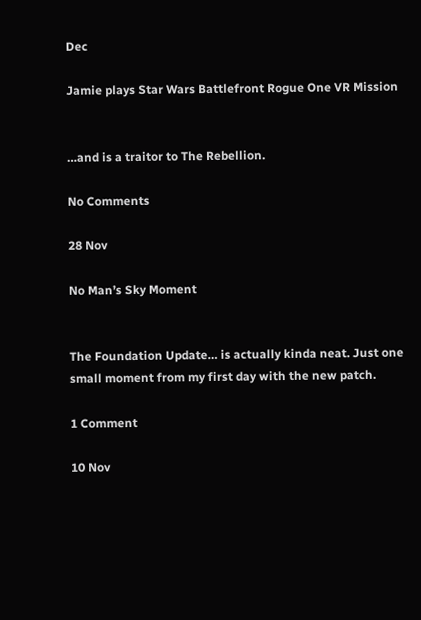Dec

Jamie plays Star Wars Battlefront Rogue One VR Mission


…and is a traitor to The Rebellion.

No Comments

28 Nov

No Man’s Sky Moment


The Foundation Update… is actually kinda neat. Just one small moment from my first day with the new patch.

1 Comment

10 Nov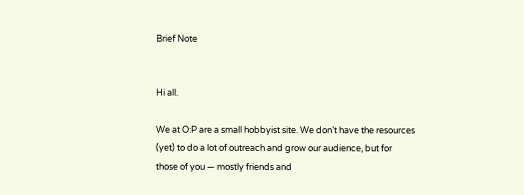Brief Note


Hi all.

We at O:P are a small hobbyist site. We don’t have the resources (yet) to do a lot of outreach and grow our audience, but for those of you — mostly friends and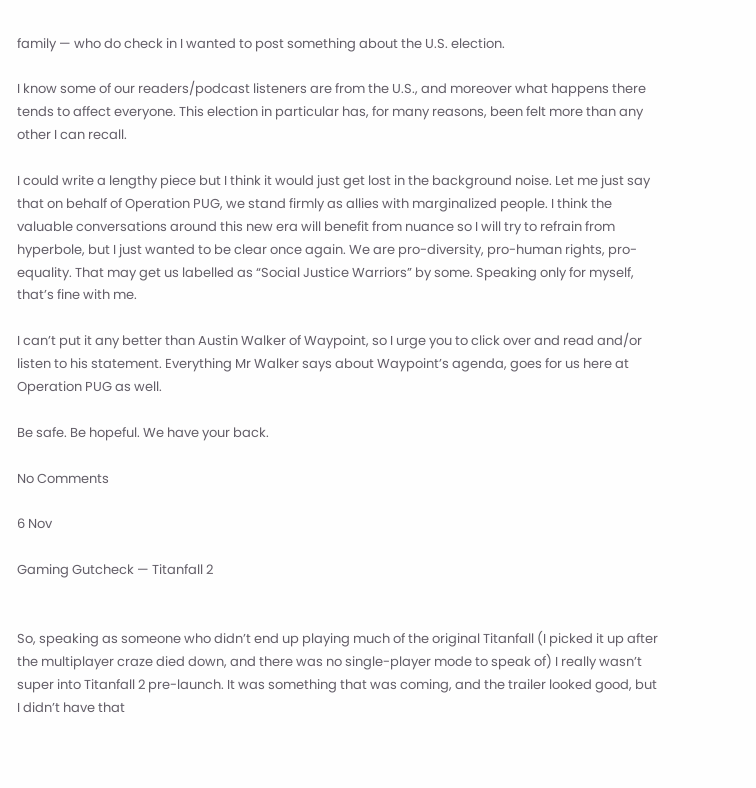family — who do check in I wanted to post something about the U.S. election.

I know some of our readers/podcast listeners are from the U.S., and moreover what happens there tends to affect everyone. This election in particular has, for many reasons, been felt more than any other I can recall.

I could write a lengthy piece but I think it would just get lost in the background noise. Let me just say that on behalf of Operation PUG, we stand firmly as allies with marginalized people. I think the valuable conversations around this new era will benefit from nuance so I will try to refrain from hyperbole, but I just wanted to be clear once again. We are pro-diversity, pro-human rights, pro-equality. That may get us labelled as “Social Justice Warriors” by some. Speaking only for myself, that’s fine with me.

I can’t put it any better than Austin Walker of Waypoint, so I urge you to click over and read and/or listen to his statement. Everything Mr Walker says about Waypoint’s agenda, goes for us here at Operation PUG as well.

Be safe. Be hopeful. We have your back.

No Comments

6 Nov

Gaming Gutcheck — Titanfall 2


So, speaking as someone who didn’t end up playing much of the original Titanfall (I picked it up after the multiplayer craze died down, and there was no single-player mode to speak of) I really wasn’t super into Titanfall 2 pre-launch. It was something that was coming, and the trailer looked good, but I didn’t have that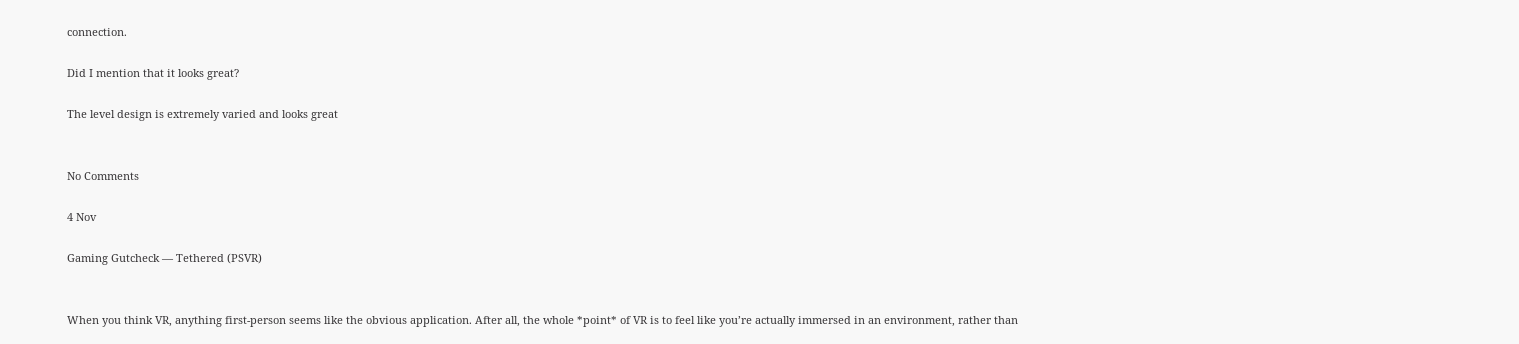connection.

Did I mention that it looks great?

The level design is extremely varied and looks great


No Comments

4 Nov

Gaming Gutcheck — Tethered (PSVR)


When you think VR, anything first-person seems like the obvious application. After all, the whole *point* of VR is to feel like you’re actually immersed in an environment, rather than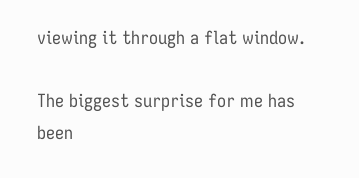viewing it through a flat window.

The biggest surprise for me has been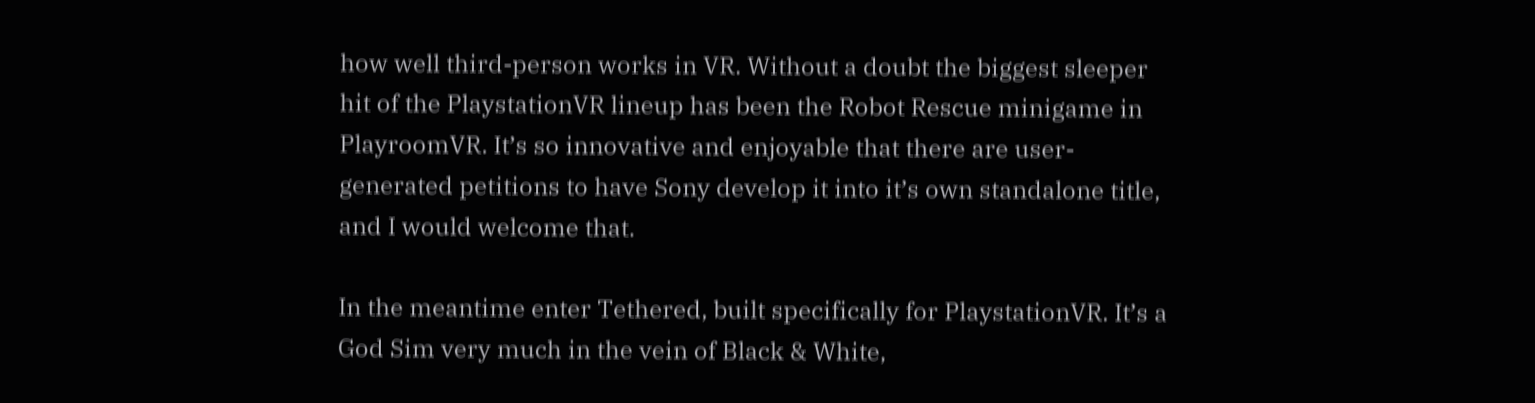how well third-person works in VR. Without a doubt the biggest sleeper hit of the PlaystationVR lineup has been the Robot Rescue minigame in PlayroomVR. It’s so innovative and enjoyable that there are user-generated petitions to have Sony develop it into it’s own standalone title, and I would welcome that.

In the meantime enter Tethered, built specifically for PlaystationVR. It’s a God Sim very much in the vein of Black & White,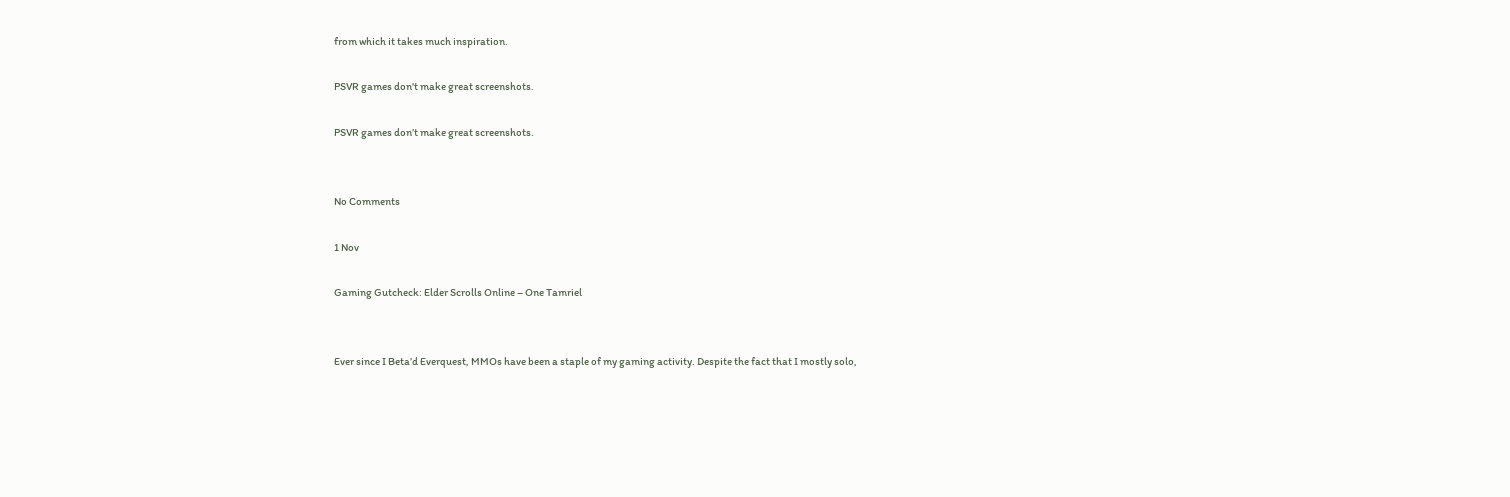from which it takes much inspiration.

PSVR games don't make great screenshots.

PSVR games don’t make great screenshots.


No Comments

1 Nov

Gaming Gutcheck: Elder Scrolls Online – One Tamriel


Ever since I Beta’d Everquest, MMOs have been a staple of my gaming activity. Despite the fact that I mostly solo,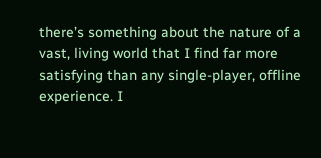there’s something about the nature of a vast, living world that I find far more satisfying than any single-player, offline experience. I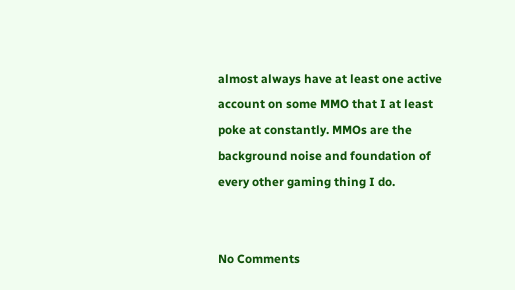almost always have at least one active account on some MMO that I at least poke at constantly. MMOs are the background noise and foundation of every other gaming thing I do.


No Comments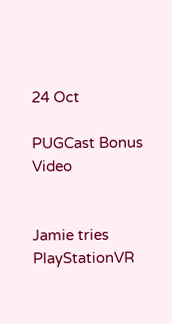24 Oct

PUGCast Bonus Video


Jamie tries PlayStationVR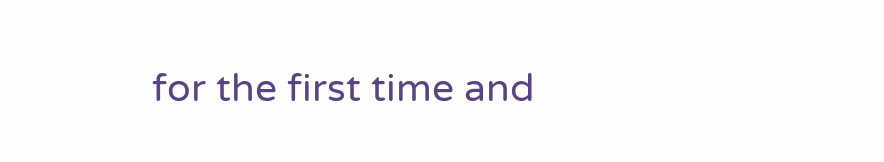for the first time and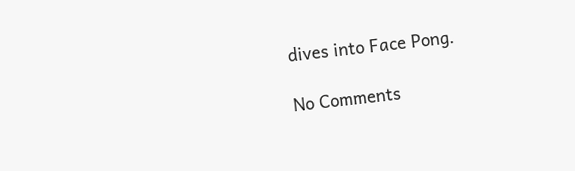dives into Face Pong.

No Comments